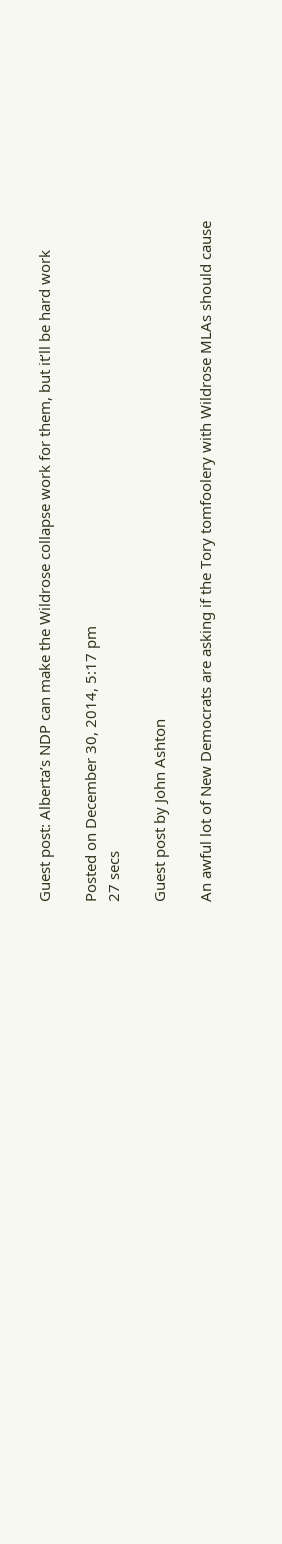Guest post: Alberta’s NDP can make the Wildrose collapse work for them, but it’ll be hard work

Posted on December 30, 2014, 5:17 pm
27 secs

Guest post by John Ashton

An awful lot of New Democrats are asking if the Tory tomfoolery with Wildrose MLAs should cause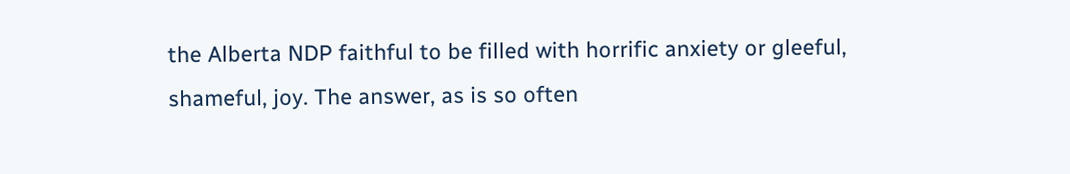the Alberta NDP faithful to be filled with horrific anxiety or gleeful, shameful, joy. The answer, as is so often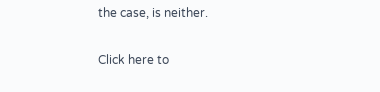the case, is neither.

Click here to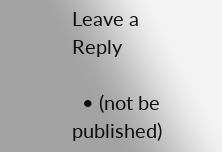Leave a Reply

  • (not be published)